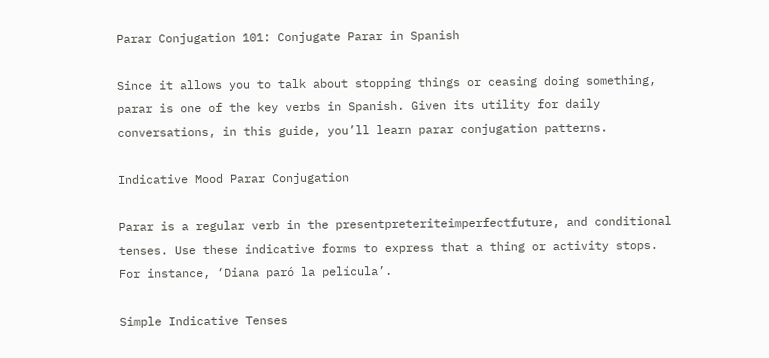Parar Conjugation 101: Conjugate Parar in Spanish

Since it allows you to talk about stopping things or ceasing doing something, parar is one of the key verbs in Spanish. Given its utility for daily conversations, in this guide, you’ll learn parar conjugation patterns.

Indicative Mood Parar Conjugation

Parar is a regular verb in the presentpreteriteimperfectfuture, and conditional tenses. Use these indicative forms to express that a thing or activity stops. For instance, ‘Diana paró la película’.

Simple Indicative Tenses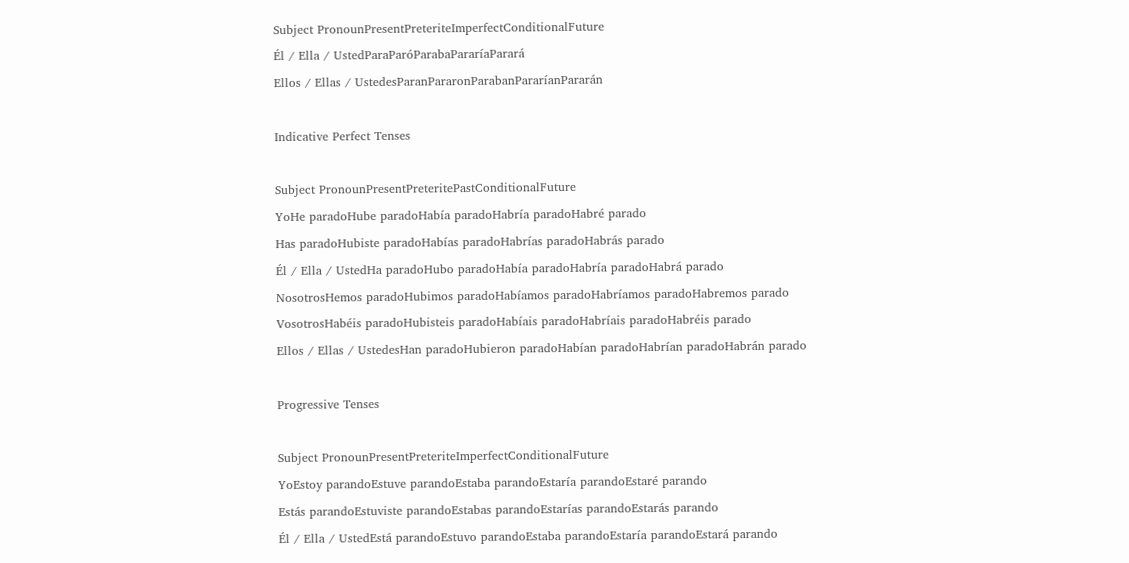Subject PronounPresentPreteriteImperfectConditionalFuture
Él / Ella / UstedParaParóParabaPararíaParará
Ellos / Ellas / UstedesParanPararonParabanPararíanPararán

Indicative Perfect Tenses

Subject PronounPresentPreteritePastConditionalFuture
YoHe paradoHube paradoHabía paradoHabría paradoHabré parado
Has paradoHubiste paradoHabías paradoHabrías paradoHabrás parado
Él / Ella / UstedHa paradoHubo paradoHabía paradoHabría paradoHabrá parado
NosotrosHemos paradoHubimos paradoHabíamos paradoHabríamos paradoHabremos parado
VosotrosHabéis paradoHubisteis paradoHabíais paradoHabríais paradoHabréis parado
Ellos / Ellas / UstedesHan paradoHubieron paradoHabían paradoHabrían paradoHabrán parado

Progressive Tenses

Subject PronounPresentPreteriteImperfectConditionalFuture
YoEstoy parandoEstuve parandoEstaba parandoEstaría parandoEstaré parando
Estás parandoEstuviste parandoEstabas parandoEstarías parandoEstarás parando
Él / Ella / UstedEstá parandoEstuvo parandoEstaba parandoEstaría parandoEstará parando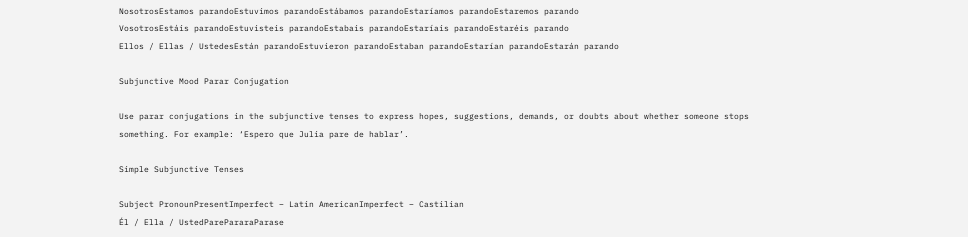NosotrosEstamos parandoEstuvimos parandoEstábamos parandoEstaríamos parandoEstaremos parando
VosotrosEstáis parandoEstuvisteis parandoEstabais parandoEstaríais parandoEstaréis parando
Ellos / Ellas / UstedesEstán parandoEstuvieron parandoEstaban parandoEstarían parandoEstarán parando

Subjunctive Mood Parar Conjugation

Use parar conjugations in the subjunctive tenses to express hopes, suggestions, demands, or doubts about whether someone stops something. For example: ‘Espero que Julia pare de hablar’.

Simple Subjunctive Tenses

Subject PronounPresentImperfect – Latin AmericanImperfect – Castilian
Él / Ella / UstedParePararaParase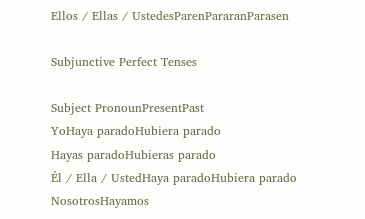Ellos / Ellas / UstedesParenPararanParasen

Subjunctive Perfect Tenses

Subject PronounPresentPast
YoHaya paradoHubiera parado
Hayas paradoHubieras parado
Él / Ella / UstedHaya paradoHubiera parado
NosotrosHayamos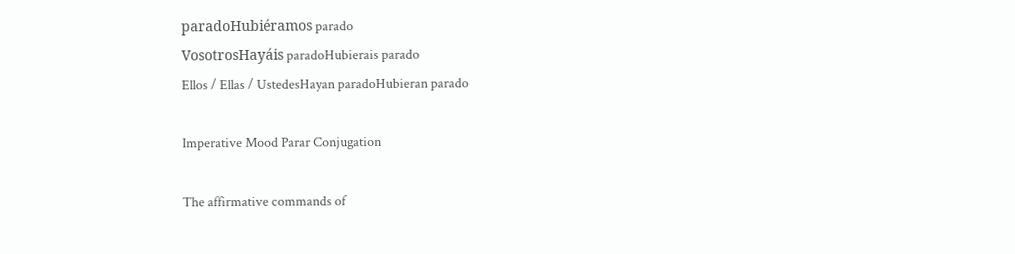paradoHubiéramos parado
VosotrosHayáis paradoHubierais parado
Ellos / Ellas / UstedesHayan paradoHubieran parado

Imperative Mood Parar Conjugation

The affirmative commands of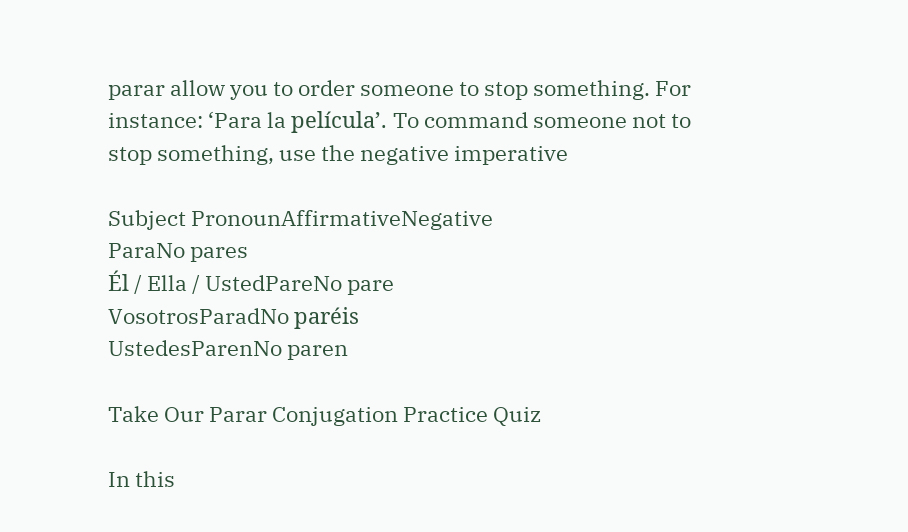parar allow you to order someone to stop something. For instance: ‘Para la película’. To command someone not to stop something, use the negative imperative

Subject PronounAffirmativeNegative
ParaNo pares
Él / Ella / UstedPareNo pare
VosotrosParadNo paréis
UstedesParenNo paren

Take Our Parar Conjugation Practice Quiz

In this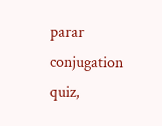parar conjugation quiz,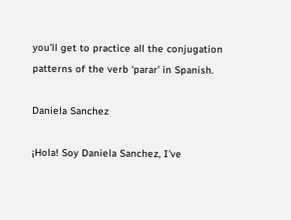you’ll get to practice all the conjugation patterns of the verb ‘parar’ in Spanish.

Daniela Sanchez

¡Hola! Soy Daniela Sanchez, I've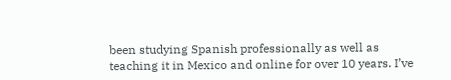been studying Spanish professionally as well as teaching it in Mexico and online for over 10 years. I’ve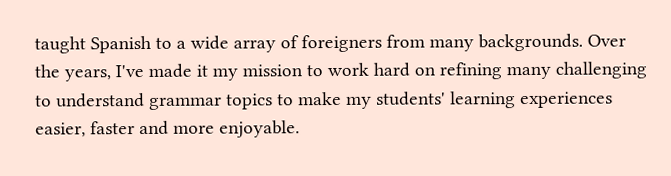taught Spanish to a wide array of foreigners from many backgrounds. Over the years, I've made it my mission to work hard on refining many challenging to understand grammar topics to make my students' learning experiences easier, faster and more enjoyable.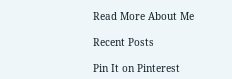Read More About Me

Recent Posts

Pin It on Pinterest